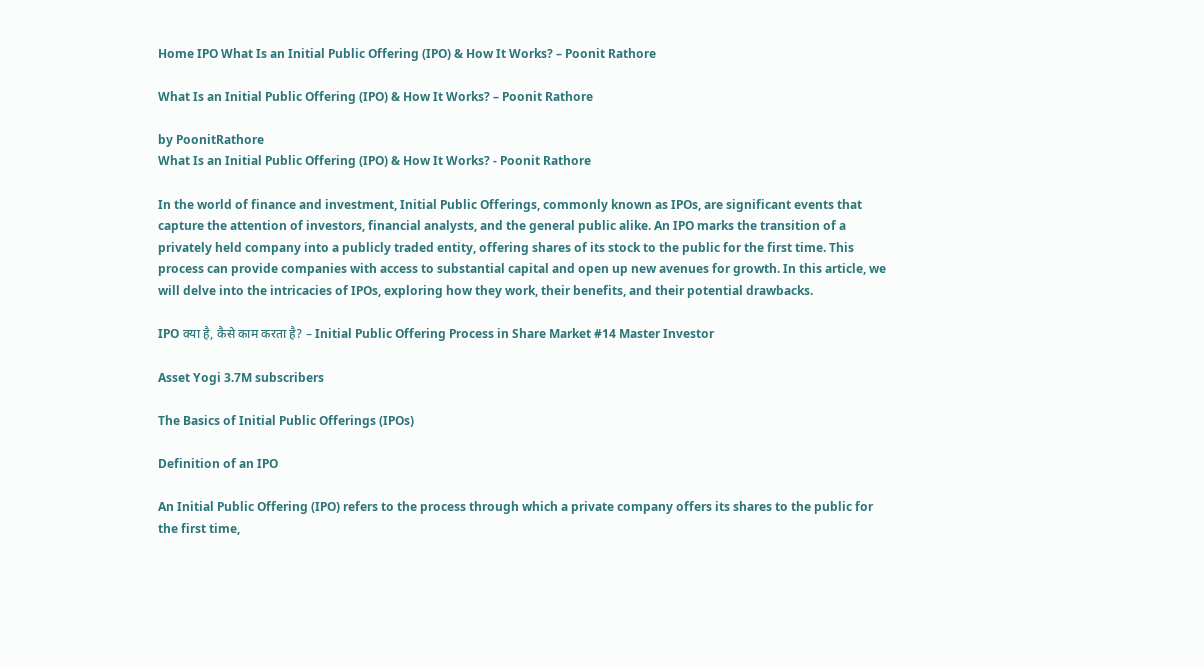Home IPO What Is an Initial Public Offering (IPO) & How It Works? – Poonit Rathore

What Is an Initial Public Offering (IPO) & How It Works? – Poonit Rathore

by PoonitRathore
What Is an Initial Public Offering (IPO) & How It Works? - Poonit Rathore

In the world of finance and investment, Initial Public Offerings, commonly known as IPOs, are significant events that capture the attention of investors, financial analysts, and the general public alike. An IPO marks the transition of a privately held company into a publicly traded entity, offering shares of its stock to the public for the first time. This process can provide companies with access to substantial capital and open up new avenues for growth. In this article, we will delve into the intricacies of IPOs, exploring how they work, their benefits, and their potential drawbacks.

IPO क्या है, कैसे काम करता है? – Initial Public Offering Process in Share Market #14 Master Investor

Asset Yogi 3.7M subscribers

The Basics of Initial Public Offerings (IPOs)

Definition of an IPO

An Initial Public Offering (IPO) refers to the process through which a private company offers its shares to the public for the first time,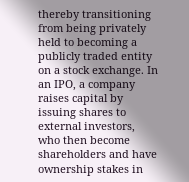thereby transitioning from being privately held to becoming a publicly traded entity on a stock exchange. In an IPO, a company raises capital by issuing shares to external investors, who then become shareholders and have ownership stakes in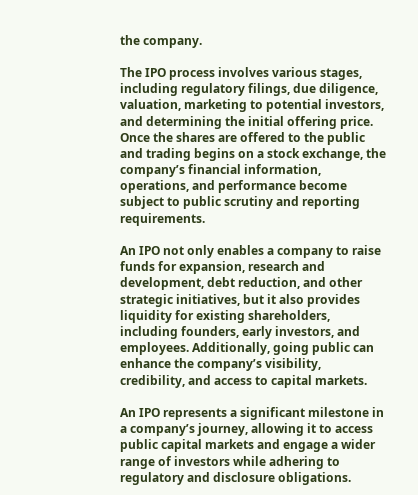the company.

The IPO process involves various stages, including regulatory filings, due diligence, valuation, marketing to potential investors, and determining the initial offering price. Once the shares are offered to the public and trading begins on a stock exchange, the company’s financial information, operations, and performance become subject to public scrutiny and reporting requirements.

An IPO not only enables a company to raise funds for expansion, research and development, debt reduction, and other strategic initiatives, but it also provides liquidity for existing shareholders, including founders, early investors, and employees. Additionally, going public can enhance the company’s visibility, credibility, and access to capital markets.

An IPO represents a significant milestone in a company’s journey, allowing it to access public capital markets and engage a wider range of investors while adhering to regulatory and disclosure obligations.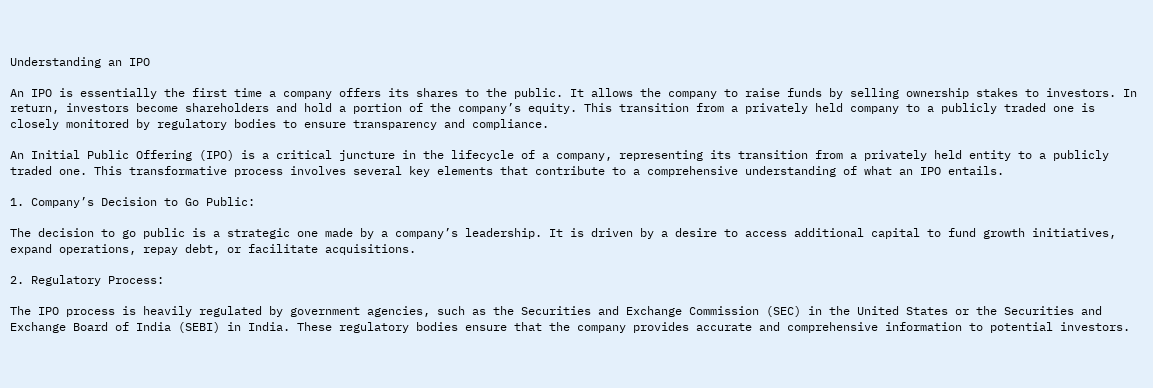Understanding an IPO

An IPO is essentially the first time a company offers its shares to the public. It allows the company to raise funds by selling ownership stakes to investors. In return, investors become shareholders and hold a portion of the company’s equity. This transition from a privately held company to a publicly traded one is closely monitored by regulatory bodies to ensure transparency and compliance.

An Initial Public Offering (IPO) is a critical juncture in the lifecycle of a company, representing its transition from a privately held entity to a publicly traded one. This transformative process involves several key elements that contribute to a comprehensive understanding of what an IPO entails.

1. Company’s Decision to Go Public:

The decision to go public is a strategic one made by a company’s leadership. It is driven by a desire to access additional capital to fund growth initiatives, expand operations, repay debt, or facilitate acquisitions.

2. Regulatory Process:

The IPO process is heavily regulated by government agencies, such as the Securities and Exchange Commission (SEC) in the United States or the Securities and Exchange Board of India (SEBI) in India. These regulatory bodies ensure that the company provides accurate and comprehensive information to potential investors.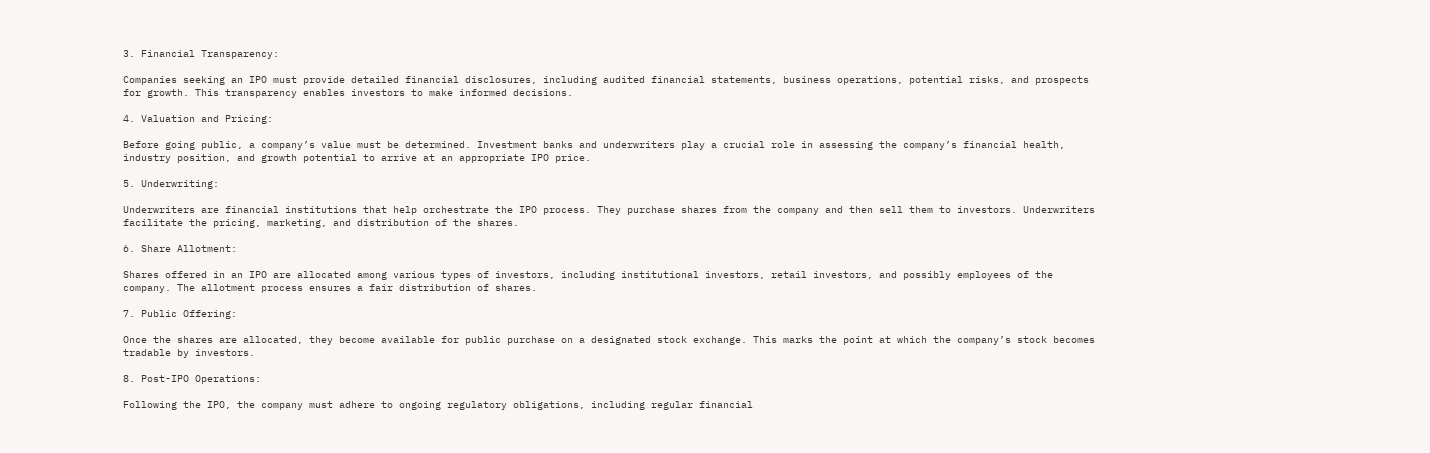3. Financial Transparency:

Companies seeking an IPO must provide detailed financial disclosures, including audited financial statements, business operations, potential risks, and prospects for growth. This transparency enables investors to make informed decisions.

4. Valuation and Pricing:

Before going public, a company’s value must be determined. Investment banks and underwriters play a crucial role in assessing the company’s financial health, industry position, and growth potential to arrive at an appropriate IPO price.

5. Underwriting:

Underwriters are financial institutions that help orchestrate the IPO process. They purchase shares from the company and then sell them to investors. Underwriters facilitate the pricing, marketing, and distribution of the shares.

6. Share Allotment:

Shares offered in an IPO are allocated among various types of investors, including institutional investors, retail investors, and possibly employees of the company. The allotment process ensures a fair distribution of shares.

7. Public Offering:

Once the shares are allocated, they become available for public purchase on a designated stock exchange. This marks the point at which the company’s stock becomes tradable by investors.

8. Post-IPO Operations:

Following the IPO, the company must adhere to ongoing regulatory obligations, including regular financial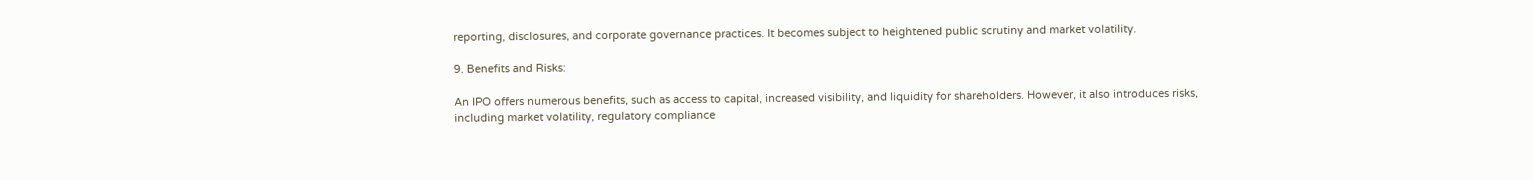reporting, disclosures, and corporate governance practices. It becomes subject to heightened public scrutiny and market volatility.

9. Benefits and Risks:

An IPO offers numerous benefits, such as access to capital, increased visibility, and liquidity for shareholders. However, it also introduces risks, including market volatility, regulatory compliance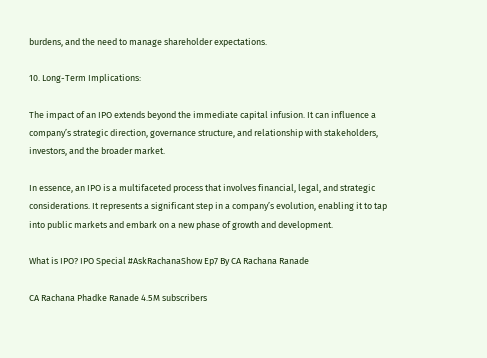burdens, and the need to manage shareholder expectations.

10. Long-Term Implications:

The impact of an IPO extends beyond the immediate capital infusion. It can influence a company’s strategic direction, governance structure, and relationship with stakeholders, investors, and the broader market.

In essence, an IPO is a multifaceted process that involves financial, legal, and strategic considerations. It represents a significant step in a company’s evolution, enabling it to tap into public markets and embark on a new phase of growth and development.

What is IPO? IPO Special #AskRachanaShow Ep7 By CA Rachana Ranade

CA Rachana Phadke Ranade 4.5M subscribers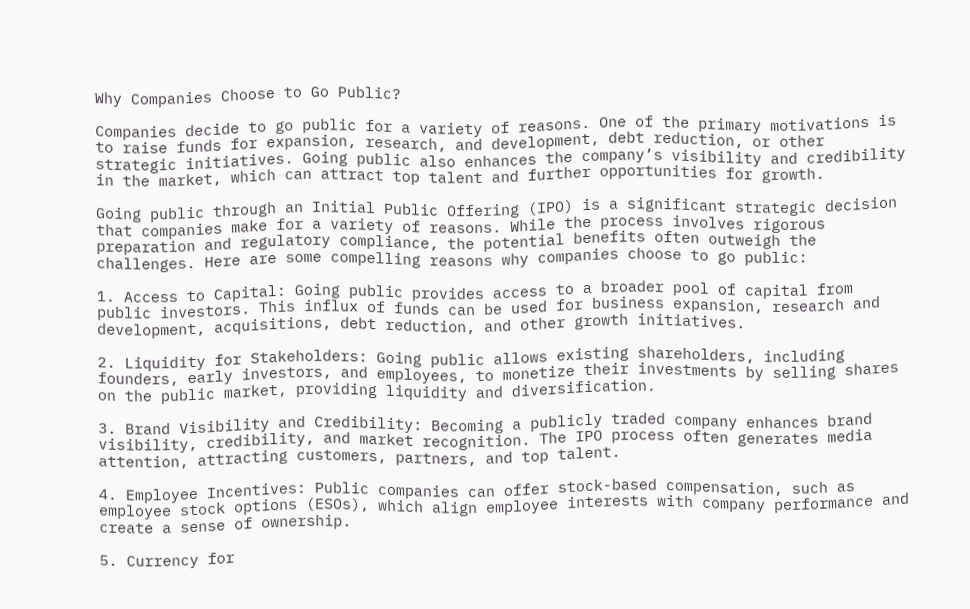Why Companies Choose to Go Public?

Companies decide to go public for a variety of reasons. One of the primary motivations is to raise funds for expansion, research, and development, debt reduction, or other strategic initiatives. Going public also enhances the company’s visibility and credibility in the market, which can attract top talent and further opportunities for growth.

Going public through an Initial Public Offering (IPO) is a significant strategic decision that companies make for a variety of reasons. While the process involves rigorous preparation and regulatory compliance, the potential benefits often outweigh the challenges. Here are some compelling reasons why companies choose to go public:

1. Access to Capital: Going public provides access to a broader pool of capital from public investors. This influx of funds can be used for business expansion, research and development, acquisitions, debt reduction, and other growth initiatives.

2. Liquidity for Stakeholders: Going public allows existing shareholders, including founders, early investors, and employees, to monetize their investments by selling shares on the public market, providing liquidity and diversification.

3. Brand Visibility and Credibility: Becoming a publicly traded company enhances brand visibility, credibility, and market recognition. The IPO process often generates media attention, attracting customers, partners, and top talent.

4. Employee Incentives: Public companies can offer stock-based compensation, such as employee stock options (ESOs), which align employee interests with company performance and create a sense of ownership.

5. Currency for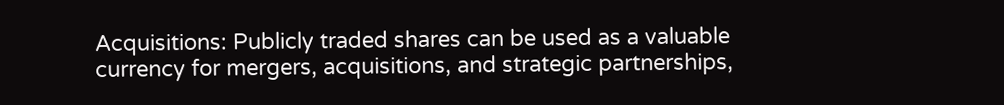Acquisitions: Publicly traded shares can be used as a valuable currency for mergers, acquisitions, and strategic partnerships,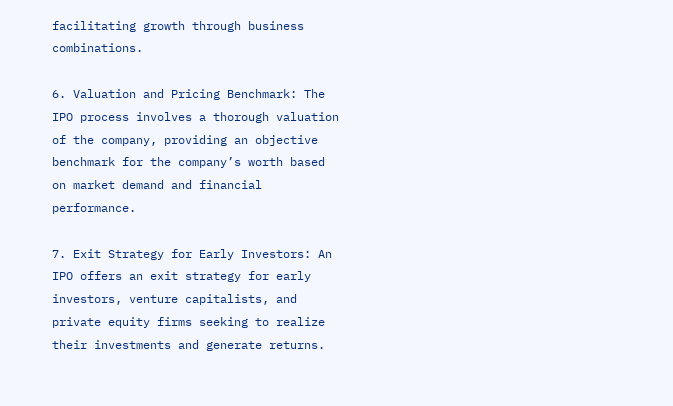facilitating growth through business combinations.

6. Valuation and Pricing Benchmark: The IPO process involves a thorough valuation of the company, providing an objective benchmark for the company’s worth based on market demand and financial performance.

7. Exit Strategy for Early Investors: An IPO offers an exit strategy for early investors, venture capitalists, and private equity firms seeking to realize their investments and generate returns.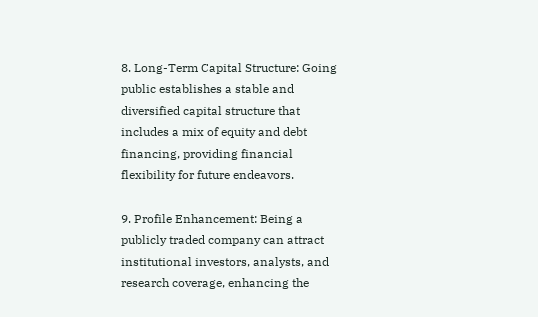8. Long-Term Capital Structure: Going public establishes a stable and diversified capital structure that includes a mix of equity and debt financing, providing financial flexibility for future endeavors.

9. Profile Enhancement: Being a publicly traded company can attract institutional investors, analysts, and research coverage, enhancing the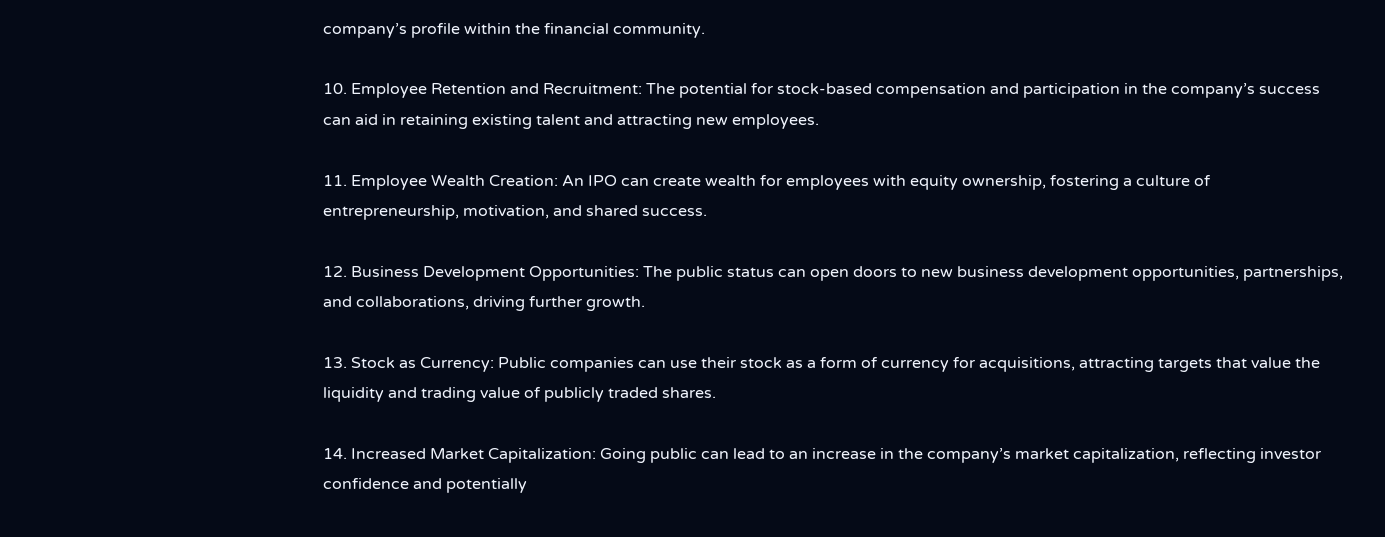company’s profile within the financial community.

10. Employee Retention and Recruitment: The potential for stock-based compensation and participation in the company’s success can aid in retaining existing talent and attracting new employees.

11. Employee Wealth Creation: An IPO can create wealth for employees with equity ownership, fostering a culture of entrepreneurship, motivation, and shared success.

12. Business Development Opportunities: The public status can open doors to new business development opportunities, partnerships, and collaborations, driving further growth.

13. Stock as Currency: Public companies can use their stock as a form of currency for acquisitions, attracting targets that value the liquidity and trading value of publicly traded shares.

14. Increased Market Capitalization: Going public can lead to an increase in the company’s market capitalization, reflecting investor confidence and potentially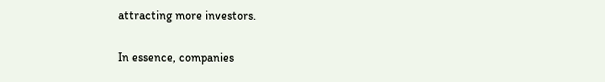attracting more investors.

In essence, companies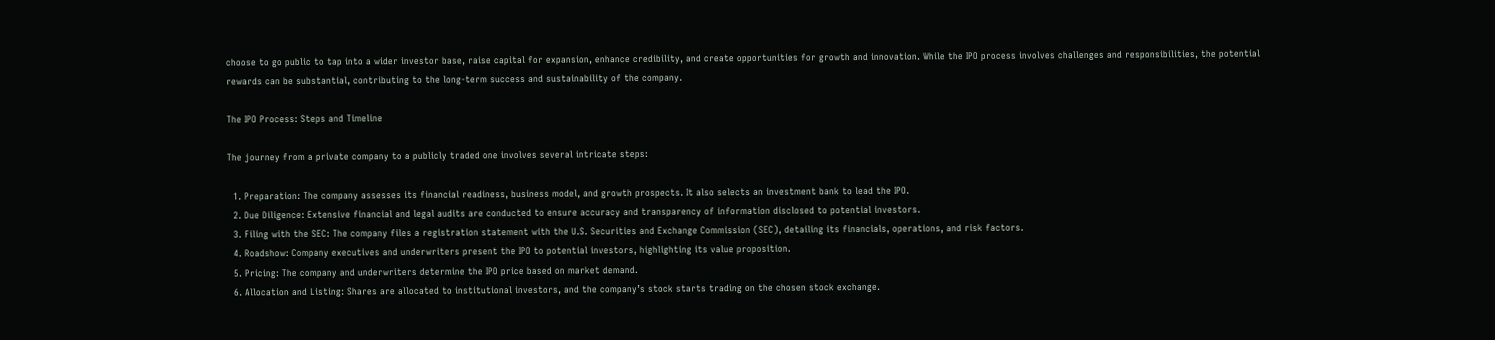choose to go public to tap into a wider investor base, raise capital for expansion, enhance credibility, and create opportunities for growth and innovation. While the IPO process involves challenges and responsibilities, the potential rewards can be substantial, contributing to the long-term success and sustainability of the company.

The IPO Process: Steps and Timeline

The journey from a private company to a publicly traded one involves several intricate steps:

  1. Preparation: The company assesses its financial readiness, business model, and growth prospects. It also selects an investment bank to lead the IPO.
  2. Due Diligence: Extensive financial and legal audits are conducted to ensure accuracy and transparency of information disclosed to potential investors.
  3. Filing with the SEC: The company files a registration statement with the U.S. Securities and Exchange Commission (SEC), detailing its financials, operations, and risk factors.
  4. Roadshow: Company executives and underwriters present the IPO to potential investors, highlighting its value proposition.
  5. Pricing: The company and underwriters determine the IPO price based on market demand.
  6. Allocation and Listing: Shares are allocated to institutional investors, and the company’s stock starts trading on the chosen stock exchange.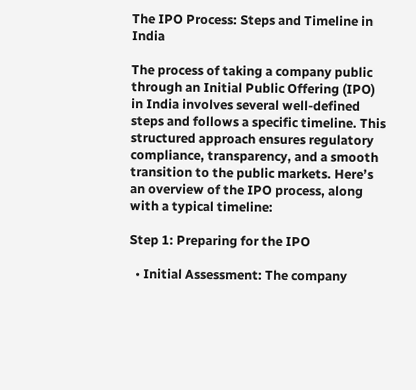The IPO Process: Steps and Timeline in India

The process of taking a company public through an Initial Public Offering (IPO) in India involves several well-defined steps and follows a specific timeline. This structured approach ensures regulatory compliance, transparency, and a smooth transition to the public markets. Here’s an overview of the IPO process, along with a typical timeline:

Step 1: Preparing for the IPO

  • Initial Assessment: The company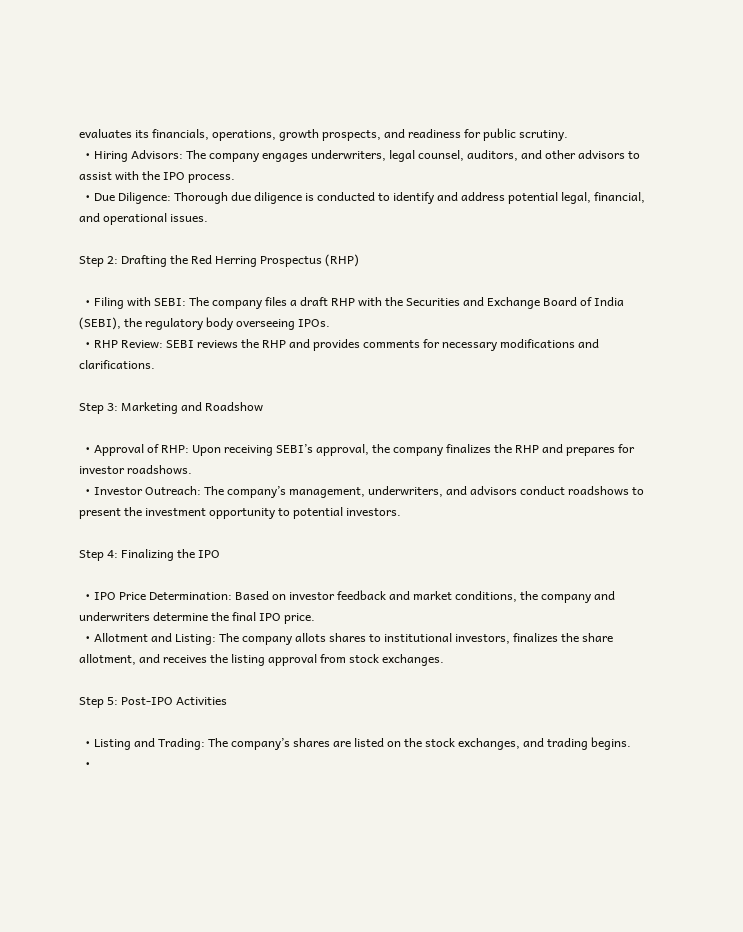evaluates its financials, operations, growth prospects, and readiness for public scrutiny.
  • Hiring Advisors: The company engages underwriters, legal counsel, auditors, and other advisors to assist with the IPO process.
  • Due Diligence: Thorough due diligence is conducted to identify and address potential legal, financial, and operational issues.

Step 2: Drafting the Red Herring Prospectus (RHP)

  • Filing with SEBI: The company files a draft RHP with the Securities and Exchange Board of India (SEBI), the regulatory body overseeing IPOs.
  • RHP Review: SEBI reviews the RHP and provides comments for necessary modifications and clarifications.

Step 3: Marketing and Roadshow

  • Approval of RHP: Upon receiving SEBI’s approval, the company finalizes the RHP and prepares for investor roadshows.
  • Investor Outreach: The company’s management, underwriters, and advisors conduct roadshows to present the investment opportunity to potential investors.

Step 4: Finalizing the IPO

  • IPO Price Determination: Based on investor feedback and market conditions, the company and underwriters determine the final IPO price.
  • Allotment and Listing: The company allots shares to institutional investors, finalizes the share allotment, and receives the listing approval from stock exchanges.

Step 5: Post-IPO Activities

  • Listing and Trading: The company’s shares are listed on the stock exchanges, and trading begins.
  •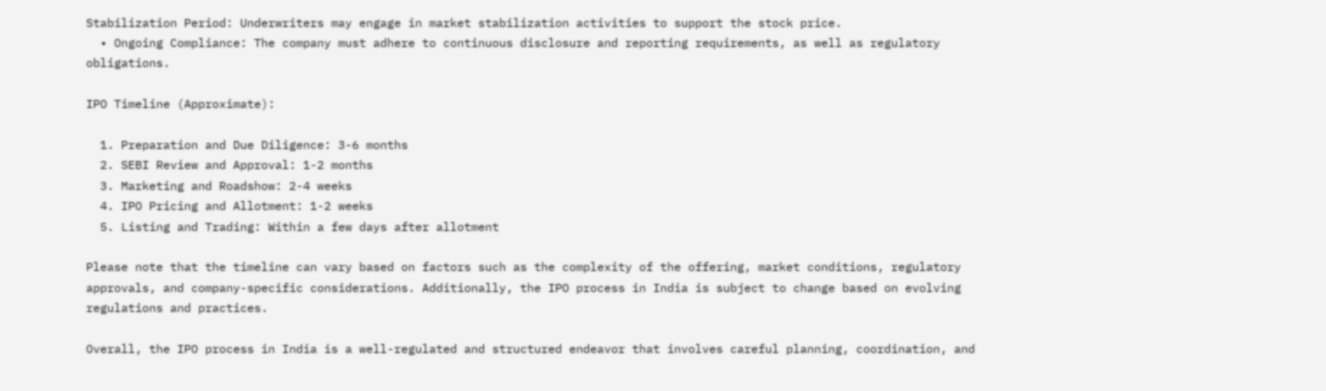Stabilization Period: Underwriters may engage in market stabilization activities to support the stock price.
  • Ongoing Compliance: The company must adhere to continuous disclosure and reporting requirements, as well as regulatory obligations.

IPO Timeline (Approximate):

  1. Preparation and Due Diligence: 3-6 months
  2. SEBI Review and Approval: 1-2 months
  3. Marketing and Roadshow: 2-4 weeks
  4. IPO Pricing and Allotment: 1-2 weeks
  5. Listing and Trading: Within a few days after allotment

Please note that the timeline can vary based on factors such as the complexity of the offering, market conditions, regulatory approvals, and company-specific considerations. Additionally, the IPO process in India is subject to change based on evolving regulations and practices.

Overall, the IPO process in India is a well-regulated and structured endeavor that involves careful planning, coordination, and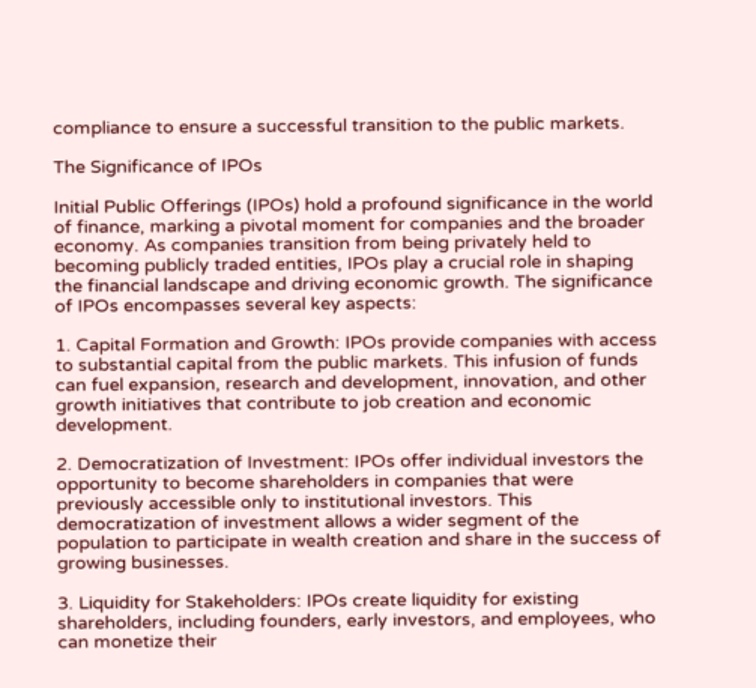compliance to ensure a successful transition to the public markets.

The Significance of IPOs

Initial Public Offerings (IPOs) hold a profound significance in the world of finance, marking a pivotal moment for companies and the broader economy. As companies transition from being privately held to becoming publicly traded entities, IPOs play a crucial role in shaping the financial landscape and driving economic growth. The significance of IPOs encompasses several key aspects:

1. Capital Formation and Growth: IPOs provide companies with access to substantial capital from the public markets. This infusion of funds can fuel expansion, research and development, innovation, and other growth initiatives that contribute to job creation and economic development.

2. Democratization of Investment: IPOs offer individual investors the opportunity to become shareholders in companies that were previously accessible only to institutional investors. This democratization of investment allows a wider segment of the population to participate in wealth creation and share in the success of growing businesses.

3. Liquidity for Stakeholders: IPOs create liquidity for existing shareholders, including founders, early investors, and employees, who can monetize their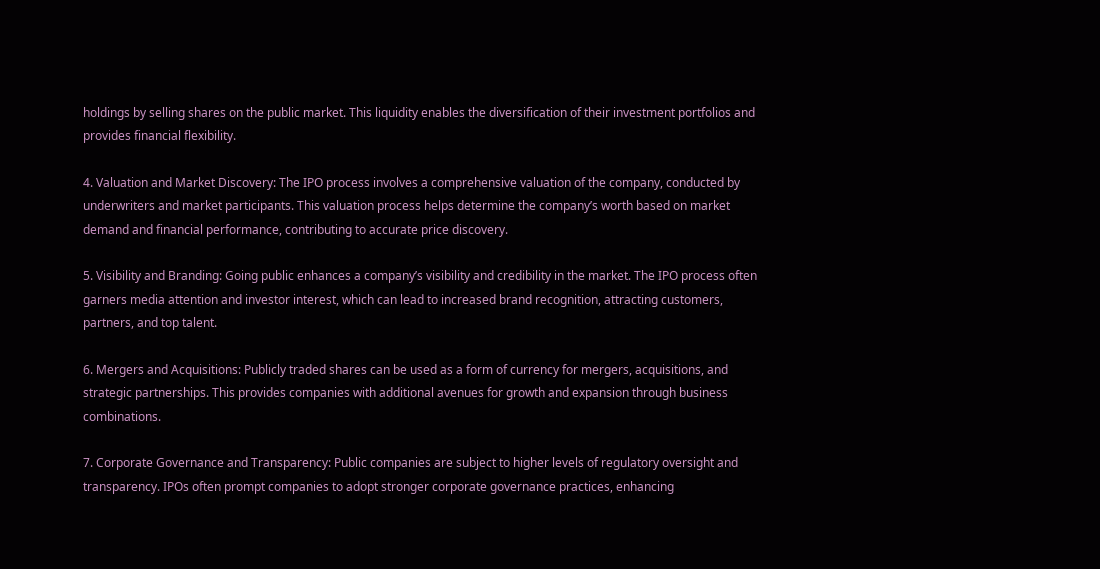holdings by selling shares on the public market. This liquidity enables the diversification of their investment portfolios and provides financial flexibility.

4. Valuation and Market Discovery: The IPO process involves a comprehensive valuation of the company, conducted by underwriters and market participants. This valuation process helps determine the company’s worth based on market demand and financial performance, contributing to accurate price discovery.

5. Visibility and Branding: Going public enhances a company’s visibility and credibility in the market. The IPO process often garners media attention and investor interest, which can lead to increased brand recognition, attracting customers, partners, and top talent.

6. Mergers and Acquisitions: Publicly traded shares can be used as a form of currency for mergers, acquisitions, and strategic partnerships. This provides companies with additional avenues for growth and expansion through business combinations.

7. Corporate Governance and Transparency: Public companies are subject to higher levels of regulatory oversight and transparency. IPOs often prompt companies to adopt stronger corporate governance practices, enhancing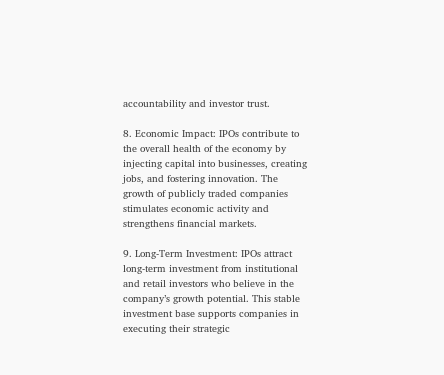accountability and investor trust.

8. Economic Impact: IPOs contribute to the overall health of the economy by injecting capital into businesses, creating jobs, and fostering innovation. The growth of publicly traded companies stimulates economic activity and strengthens financial markets.

9. Long-Term Investment: IPOs attract long-term investment from institutional and retail investors who believe in the company’s growth potential. This stable investment base supports companies in executing their strategic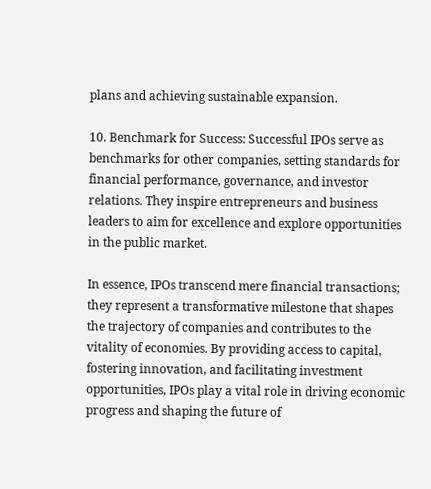plans and achieving sustainable expansion.

10. Benchmark for Success: Successful IPOs serve as benchmarks for other companies, setting standards for financial performance, governance, and investor relations. They inspire entrepreneurs and business leaders to aim for excellence and explore opportunities in the public market.

In essence, IPOs transcend mere financial transactions; they represent a transformative milestone that shapes the trajectory of companies and contributes to the vitality of economies. By providing access to capital, fostering innovation, and facilitating investment opportunities, IPOs play a vital role in driving economic progress and shaping the future of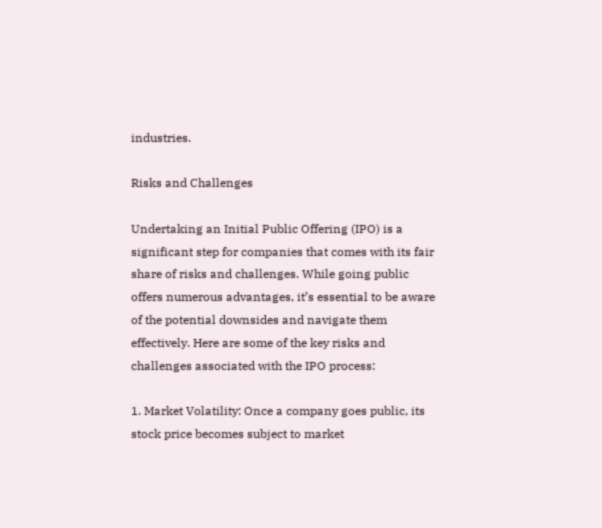industries.

Risks and Challenges

Undertaking an Initial Public Offering (IPO) is a significant step for companies that comes with its fair share of risks and challenges. While going public offers numerous advantages, it’s essential to be aware of the potential downsides and navigate them effectively. Here are some of the key risks and challenges associated with the IPO process:

1. Market Volatility: Once a company goes public, its stock price becomes subject to market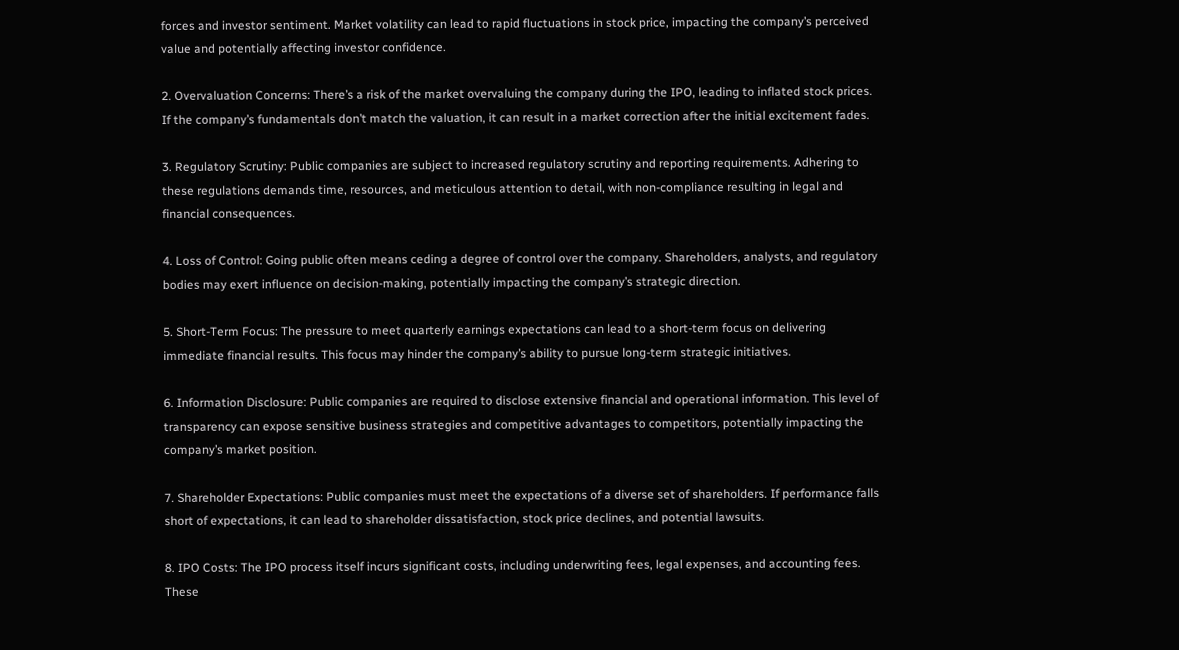forces and investor sentiment. Market volatility can lead to rapid fluctuations in stock price, impacting the company’s perceived value and potentially affecting investor confidence.

2. Overvaluation Concerns: There’s a risk of the market overvaluing the company during the IPO, leading to inflated stock prices. If the company’s fundamentals don’t match the valuation, it can result in a market correction after the initial excitement fades.

3. Regulatory Scrutiny: Public companies are subject to increased regulatory scrutiny and reporting requirements. Adhering to these regulations demands time, resources, and meticulous attention to detail, with non-compliance resulting in legal and financial consequences.

4. Loss of Control: Going public often means ceding a degree of control over the company. Shareholders, analysts, and regulatory bodies may exert influence on decision-making, potentially impacting the company’s strategic direction.

5. Short-Term Focus: The pressure to meet quarterly earnings expectations can lead to a short-term focus on delivering immediate financial results. This focus may hinder the company’s ability to pursue long-term strategic initiatives.

6. Information Disclosure: Public companies are required to disclose extensive financial and operational information. This level of transparency can expose sensitive business strategies and competitive advantages to competitors, potentially impacting the company’s market position.

7. Shareholder Expectations: Public companies must meet the expectations of a diverse set of shareholders. If performance falls short of expectations, it can lead to shareholder dissatisfaction, stock price declines, and potential lawsuits.

8. IPO Costs: The IPO process itself incurs significant costs, including underwriting fees, legal expenses, and accounting fees. These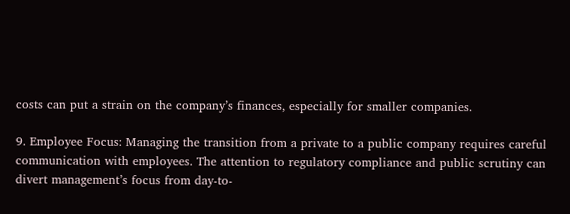costs can put a strain on the company’s finances, especially for smaller companies.

9. Employee Focus: Managing the transition from a private to a public company requires careful communication with employees. The attention to regulatory compliance and public scrutiny can divert management’s focus from day-to-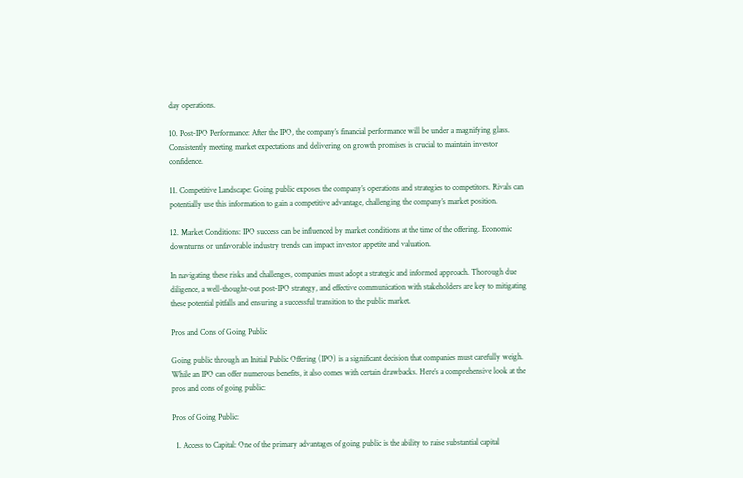day operations.

10. Post-IPO Performance: After the IPO, the company’s financial performance will be under a magnifying glass. Consistently meeting market expectations and delivering on growth promises is crucial to maintain investor confidence.

11. Competitive Landscape: Going public exposes the company’s operations and strategies to competitors. Rivals can potentially use this information to gain a competitive advantage, challenging the company’s market position.

12. Market Conditions: IPO success can be influenced by market conditions at the time of the offering. Economic downturns or unfavorable industry trends can impact investor appetite and valuation.

In navigating these risks and challenges, companies must adopt a strategic and informed approach. Thorough due diligence, a well-thought-out post-IPO strategy, and effective communication with stakeholders are key to mitigating these potential pitfalls and ensuring a successful transition to the public market.

Pros and Cons of Going Public

Going public through an Initial Public Offering (IPO) is a significant decision that companies must carefully weigh. While an IPO can offer numerous benefits, it also comes with certain drawbacks. Here’s a comprehensive look at the pros and cons of going public:

Pros of Going Public:

  1. Access to Capital: One of the primary advantages of going public is the ability to raise substantial capital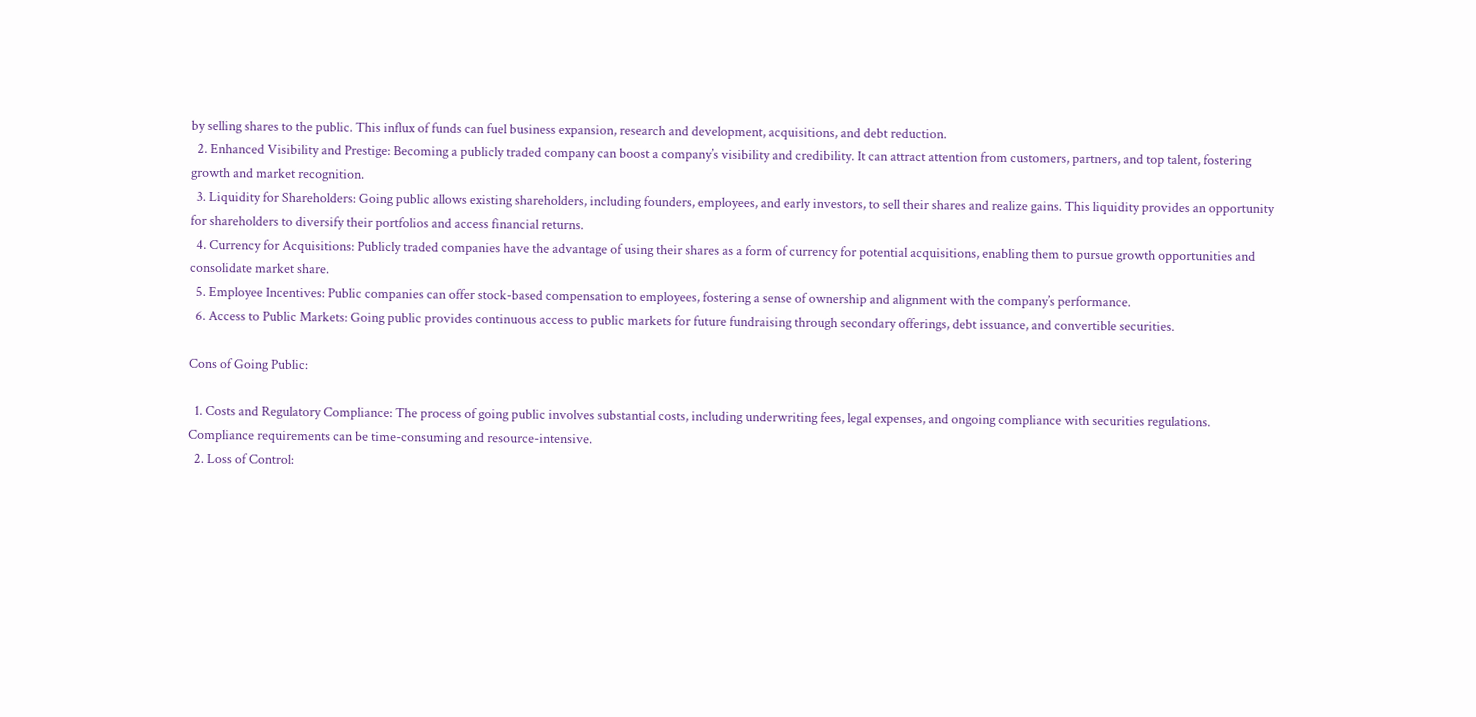by selling shares to the public. This influx of funds can fuel business expansion, research and development, acquisitions, and debt reduction.
  2. Enhanced Visibility and Prestige: Becoming a publicly traded company can boost a company’s visibility and credibility. It can attract attention from customers, partners, and top talent, fostering growth and market recognition.
  3. Liquidity for Shareholders: Going public allows existing shareholders, including founders, employees, and early investors, to sell their shares and realize gains. This liquidity provides an opportunity for shareholders to diversify their portfolios and access financial returns.
  4. Currency for Acquisitions: Publicly traded companies have the advantage of using their shares as a form of currency for potential acquisitions, enabling them to pursue growth opportunities and consolidate market share.
  5. Employee Incentives: Public companies can offer stock-based compensation to employees, fostering a sense of ownership and alignment with the company’s performance.
  6. Access to Public Markets: Going public provides continuous access to public markets for future fundraising through secondary offerings, debt issuance, and convertible securities.

Cons of Going Public:

  1. Costs and Regulatory Compliance: The process of going public involves substantial costs, including underwriting fees, legal expenses, and ongoing compliance with securities regulations. Compliance requirements can be time-consuming and resource-intensive.
  2. Loss of Control: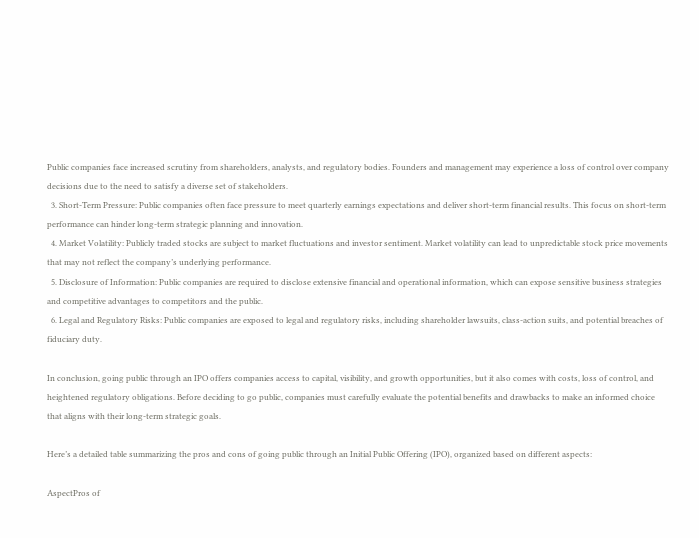Public companies face increased scrutiny from shareholders, analysts, and regulatory bodies. Founders and management may experience a loss of control over company decisions due to the need to satisfy a diverse set of stakeholders.
  3. Short-Term Pressure: Public companies often face pressure to meet quarterly earnings expectations and deliver short-term financial results. This focus on short-term performance can hinder long-term strategic planning and innovation.
  4. Market Volatility: Publicly traded stocks are subject to market fluctuations and investor sentiment. Market volatility can lead to unpredictable stock price movements that may not reflect the company’s underlying performance.
  5. Disclosure of Information: Public companies are required to disclose extensive financial and operational information, which can expose sensitive business strategies and competitive advantages to competitors and the public.
  6. Legal and Regulatory Risks: Public companies are exposed to legal and regulatory risks, including shareholder lawsuits, class-action suits, and potential breaches of fiduciary duty.

In conclusion, going public through an IPO offers companies access to capital, visibility, and growth opportunities, but it also comes with costs, loss of control, and heightened regulatory obligations. Before deciding to go public, companies must carefully evaluate the potential benefits and drawbacks to make an informed choice that aligns with their long-term strategic goals.

Here’s a detailed table summarizing the pros and cons of going public through an Initial Public Offering (IPO), organized based on different aspects:

AspectPros of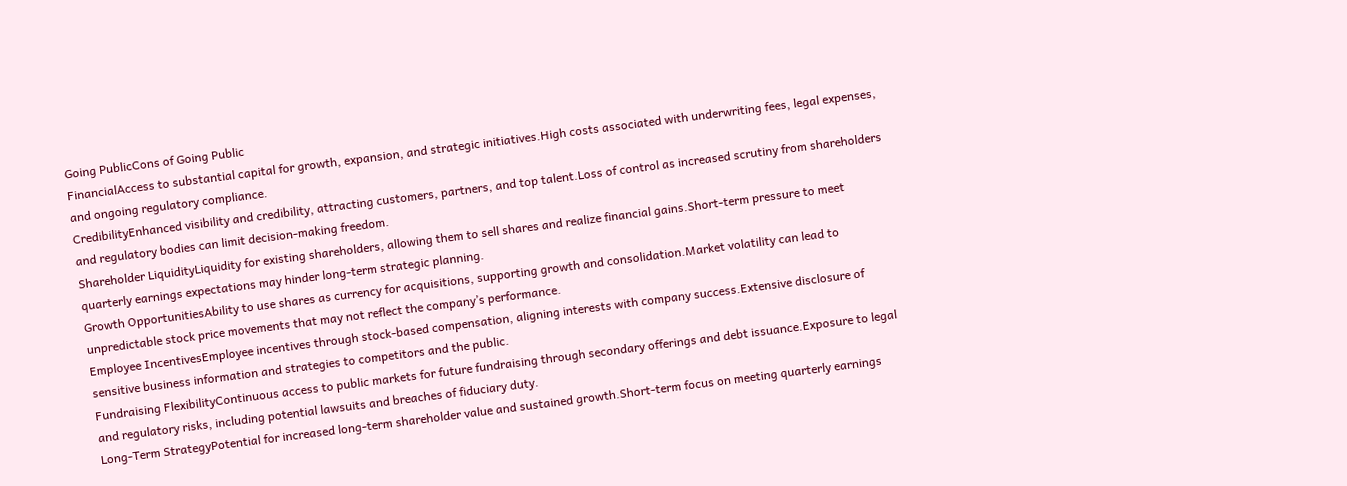Going PublicCons of Going Public
FinancialAccess to substantial capital for growth, expansion, and strategic initiatives.High costs associated with underwriting fees, legal expenses, and ongoing regulatory compliance.
CredibilityEnhanced visibility and credibility, attracting customers, partners, and top talent.Loss of control as increased scrutiny from shareholders and regulatory bodies can limit decision-making freedom.
Shareholder LiquidityLiquidity for existing shareholders, allowing them to sell shares and realize financial gains.Short-term pressure to meet quarterly earnings expectations may hinder long-term strategic planning.
Growth OpportunitiesAbility to use shares as currency for acquisitions, supporting growth and consolidation.Market volatility can lead to unpredictable stock price movements that may not reflect the company’s performance.
Employee IncentivesEmployee incentives through stock-based compensation, aligning interests with company success.Extensive disclosure of sensitive business information and strategies to competitors and the public.
Fundraising FlexibilityContinuous access to public markets for future fundraising through secondary offerings and debt issuance.Exposure to legal and regulatory risks, including potential lawsuits and breaches of fiduciary duty.
Long-Term StrategyPotential for increased long-term shareholder value and sustained growth.Short-term focus on meeting quarterly earnings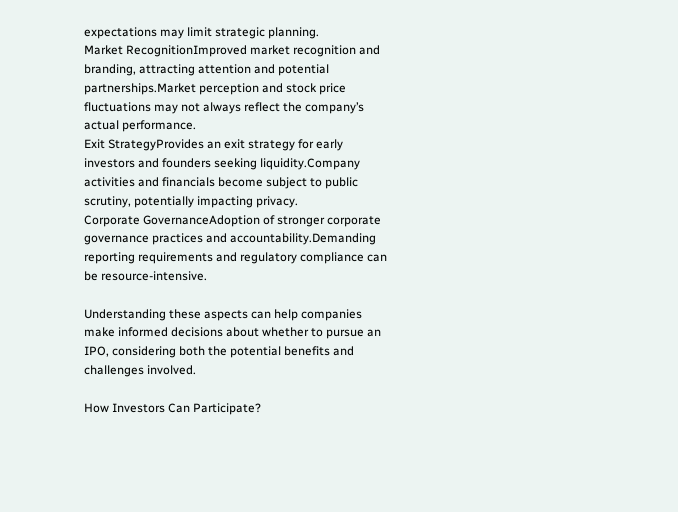expectations may limit strategic planning.
Market RecognitionImproved market recognition and branding, attracting attention and potential partnerships.Market perception and stock price fluctuations may not always reflect the company’s actual performance.
Exit StrategyProvides an exit strategy for early investors and founders seeking liquidity.Company activities and financials become subject to public scrutiny, potentially impacting privacy.
Corporate GovernanceAdoption of stronger corporate governance practices and accountability.Demanding reporting requirements and regulatory compliance can be resource-intensive.

Understanding these aspects can help companies make informed decisions about whether to pursue an IPO, considering both the potential benefits and challenges involved.

How Investors Can Participate?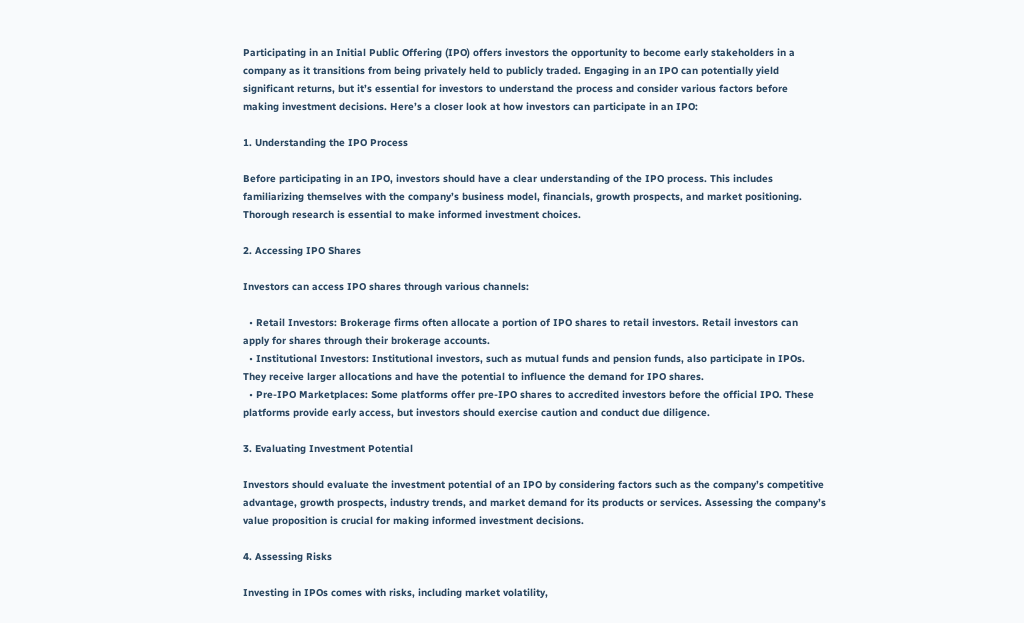Participating in an Initial Public Offering (IPO) offers investors the opportunity to become early stakeholders in a company as it transitions from being privately held to publicly traded. Engaging in an IPO can potentially yield significant returns, but it’s essential for investors to understand the process and consider various factors before making investment decisions. Here’s a closer look at how investors can participate in an IPO:

1. Understanding the IPO Process

Before participating in an IPO, investors should have a clear understanding of the IPO process. This includes familiarizing themselves with the company’s business model, financials, growth prospects, and market positioning. Thorough research is essential to make informed investment choices.

2. Accessing IPO Shares

Investors can access IPO shares through various channels:

  • Retail Investors: Brokerage firms often allocate a portion of IPO shares to retail investors. Retail investors can apply for shares through their brokerage accounts.
  • Institutional Investors: Institutional investors, such as mutual funds and pension funds, also participate in IPOs. They receive larger allocations and have the potential to influence the demand for IPO shares.
  • Pre-IPO Marketplaces: Some platforms offer pre-IPO shares to accredited investors before the official IPO. These platforms provide early access, but investors should exercise caution and conduct due diligence.

3. Evaluating Investment Potential

Investors should evaluate the investment potential of an IPO by considering factors such as the company’s competitive advantage, growth prospects, industry trends, and market demand for its products or services. Assessing the company’s value proposition is crucial for making informed investment decisions.

4. Assessing Risks

Investing in IPOs comes with risks, including market volatility,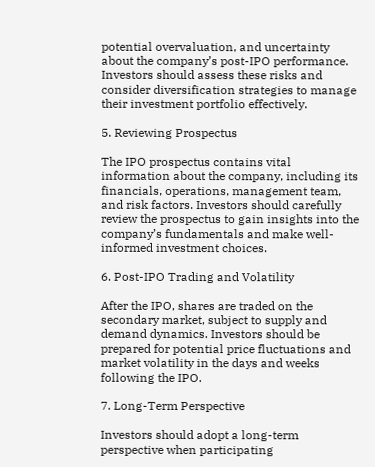potential overvaluation, and uncertainty about the company’s post-IPO performance. Investors should assess these risks and consider diversification strategies to manage their investment portfolio effectively.

5. Reviewing Prospectus

The IPO prospectus contains vital information about the company, including its financials, operations, management team, and risk factors. Investors should carefully review the prospectus to gain insights into the company’s fundamentals and make well-informed investment choices.

6. Post-IPO Trading and Volatility

After the IPO, shares are traded on the secondary market, subject to supply and demand dynamics. Investors should be prepared for potential price fluctuations and market volatility in the days and weeks following the IPO.

7. Long-Term Perspective

Investors should adopt a long-term perspective when participating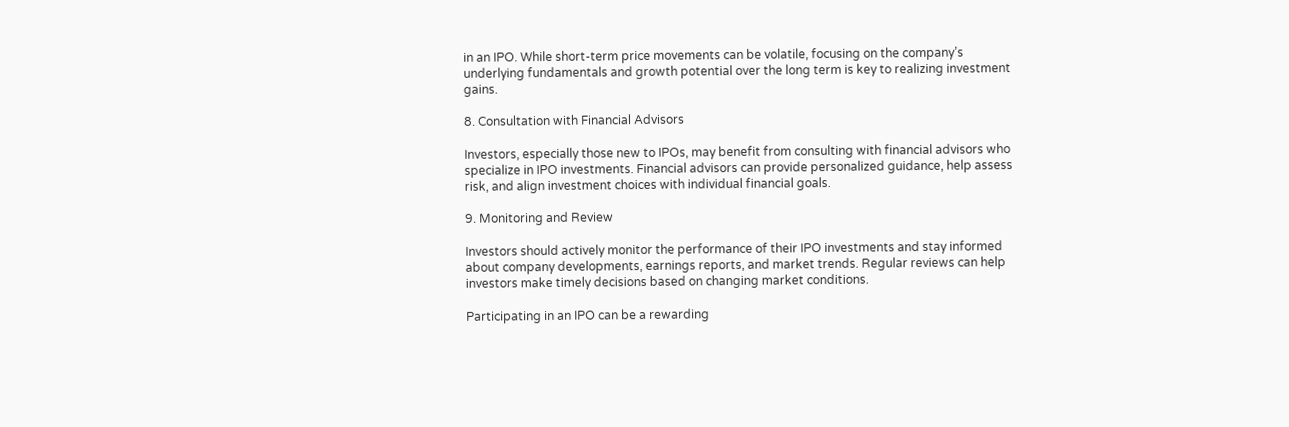in an IPO. While short-term price movements can be volatile, focusing on the company’s underlying fundamentals and growth potential over the long term is key to realizing investment gains.

8. Consultation with Financial Advisors

Investors, especially those new to IPOs, may benefit from consulting with financial advisors who specialize in IPO investments. Financial advisors can provide personalized guidance, help assess risk, and align investment choices with individual financial goals.

9. Monitoring and Review

Investors should actively monitor the performance of their IPO investments and stay informed about company developments, earnings reports, and market trends. Regular reviews can help investors make timely decisions based on changing market conditions.

Participating in an IPO can be a rewarding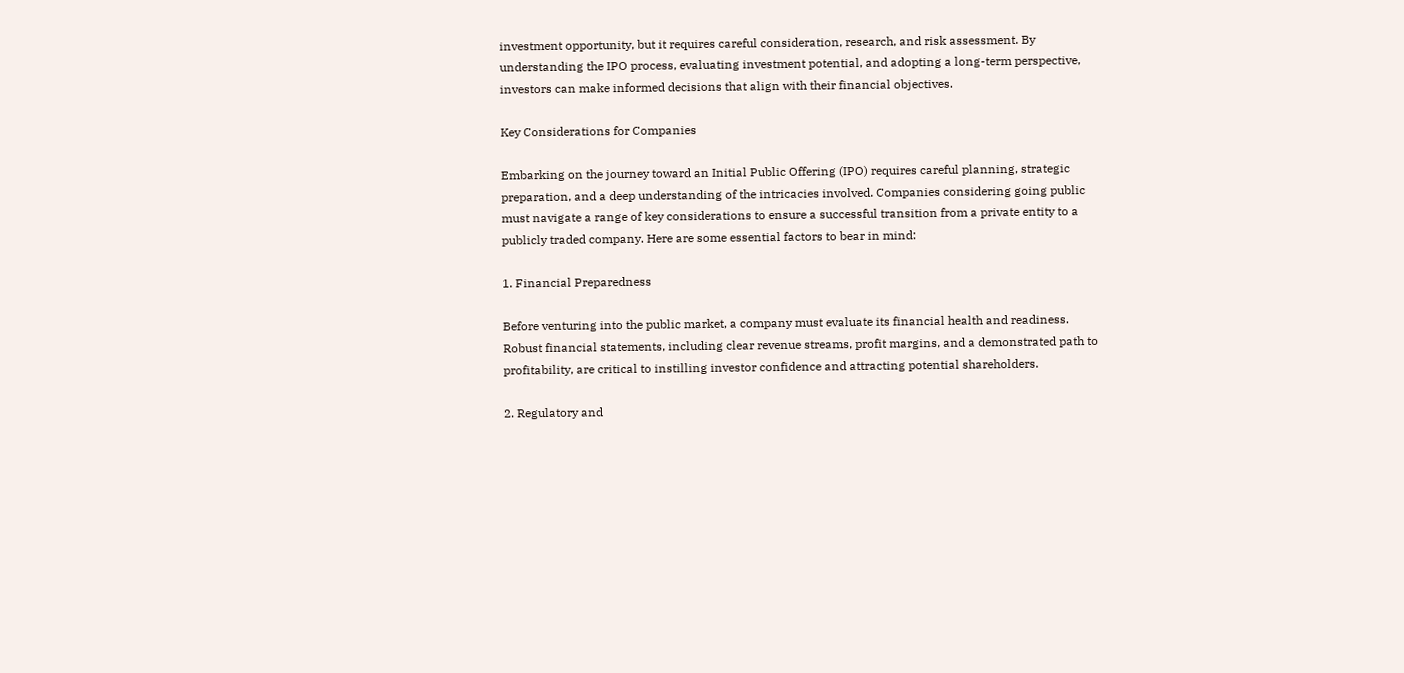investment opportunity, but it requires careful consideration, research, and risk assessment. By understanding the IPO process, evaluating investment potential, and adopting a long-term perspective, investors can make informed decisions that align with their financial objectives.

Key Considerations for Companies

Embarking on the journey toward an Initial Public Offering (IPO) requires careful planning, strategic preparation, and a deep understanding of the intricacies involved. Companies considering going public must navigate a range of key considerations to ensure a successful transition from a private entity to a publicly traded company. Here are some essential factors to bear in mind:

1. Financial Preparedness

Before venturing into the public market, a company must evaluate its financial health and readiness. Robust financial statements, including clear revenue streams, profit margins, and a demonstrated path to profitability, are critical to instilling investor confidence and attracting potential shareholders.

2. Regulatory and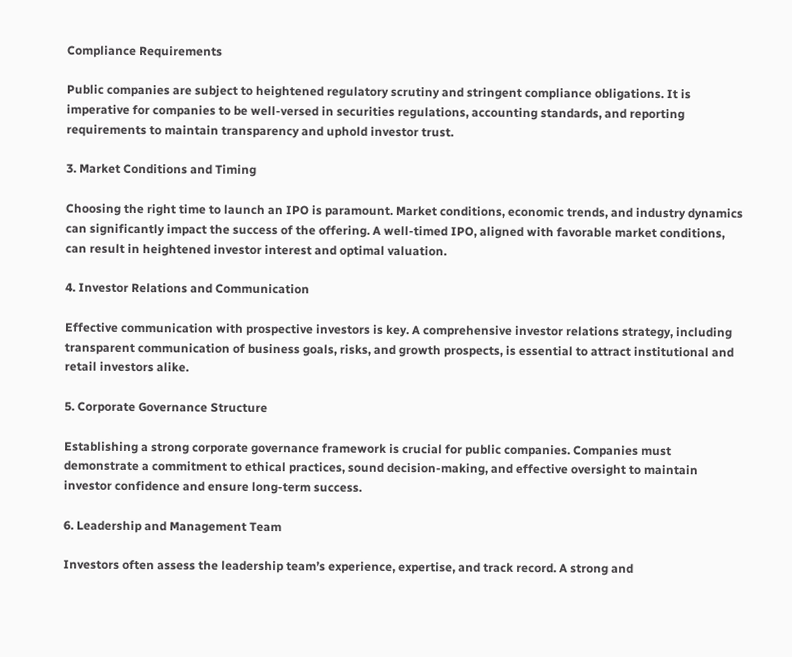Compliance Requirements

Public companies are subject to heightened regulatory scrutiny and stringent compliance obligations. It is imperative for companies to be well-versed in securities regulations, accounting standards, and reporting requirements to maintain transparency and uphold investor trust.

3. Market Conditions and Timing

Choosing the right time to launch an IPO is paramount. Market conditions, economic trends, and industry dynamics can significantly impact the success of the offering. A well-timed IPO, aligned with favorable market conditions, can result in heightened investor interest and optimal valuation.

4. Investor Relations and Communication

Effective communication with prospective investors is key. A comprehensive investor relations strategy, including transparent communication of business goals, risks, and growth prospects, is essential to attract institutional and retail investors alike.

5. Corporate Governance Structure

Establishing a strong corporate governance framework is crucial for public companies. Companies must demonstrate a commitment to ethical practices, sound decision-making, and effective oversight to maintain investor confidence and ensure long-term success.

6. Leadership and Management Team

Investors often assess the leadership team’s experience, expertise, and track record. A strong and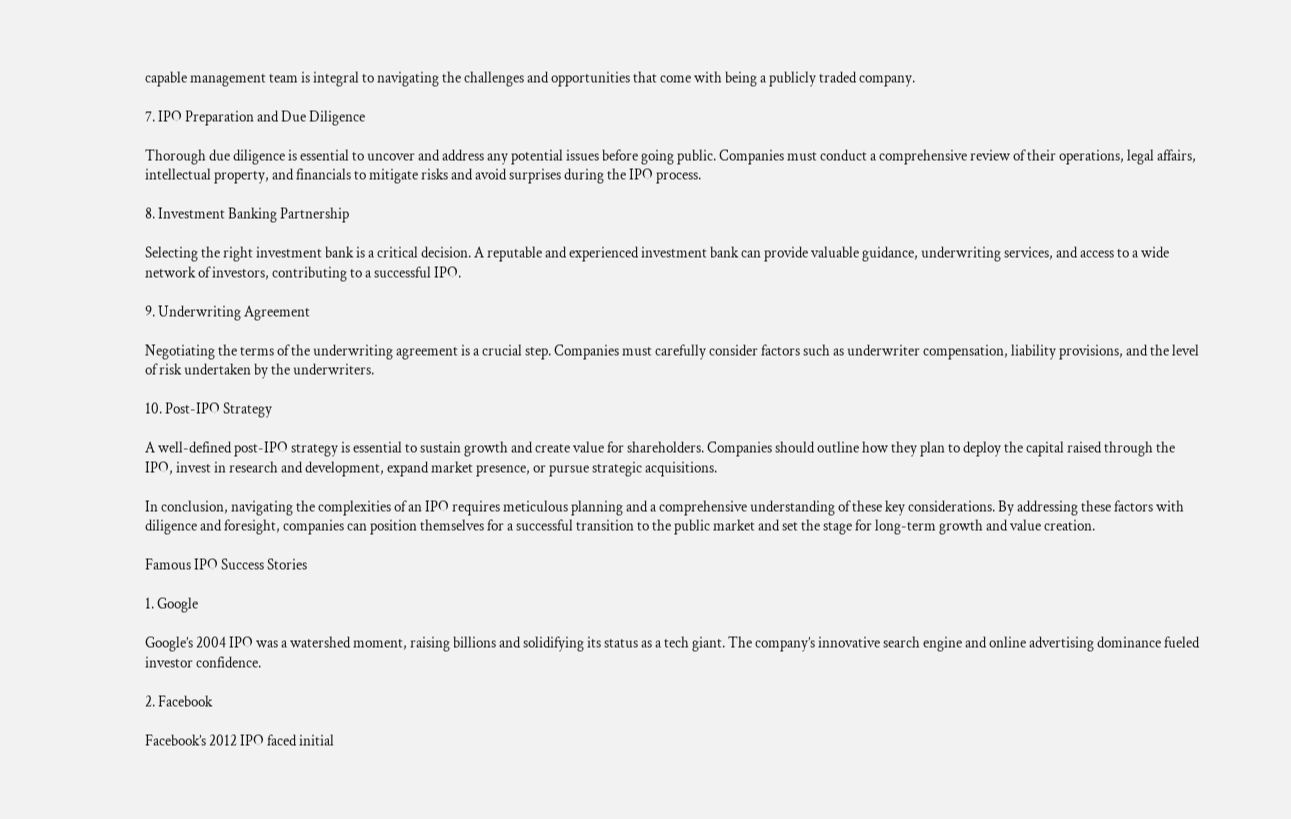capable management team is integral to navigating the challenges and opportunities that come with being a publicly traded company.

7. IPO Preparation and Due Diligence

Thorough due diligence is essential to uncover and address any potential issues before going public. Companies must conduct a comprehensive review of their operations, legal affairs, intellectual property, and financials to mitigate risks and avoid surprises during the IPO process.

8. Investment Banking Partnership

Selecting the right investment bank is a critical decision. A reputable and experienced investment bank can provide valuable guidance, underwriting services, and access to a wide network of investors, contributing to a successful IPO.

9. Underwriting Agreement

Negotiating the terms of the underwriting agreement is a crucial step. Companies must carefully consider factors such as underwriter compensation, liability provisions, and the level of risk undertaken by the underwriters.

10. Post-IPO Strategy

A well-defined post-IPO strategy is essential to sustain growth and create value for shareholders. Companies should outline how they plan to deploy the capital raised through the IPO, invest in research and development, expand market presence, or pursue strategic acquisitions.

In conclusion, navigating the complexities of an IPO requires meticulous planning and a comprehensive understanding of these key considerations. By addressing these factors with diligence and foresight, companies can position themselves for a successful transition to the public market and set the stage for long-term growth and value creation.

Famous IPO Success Stories

1. Google

Google’s 2004 IPO was a watershed moment, raising billions and solidifying its status as a tech giant. The company’s innovative search engine and online advertising dominance fueled investor confidence.

2. Facebook

Facebook’s 2012 IPO faced initial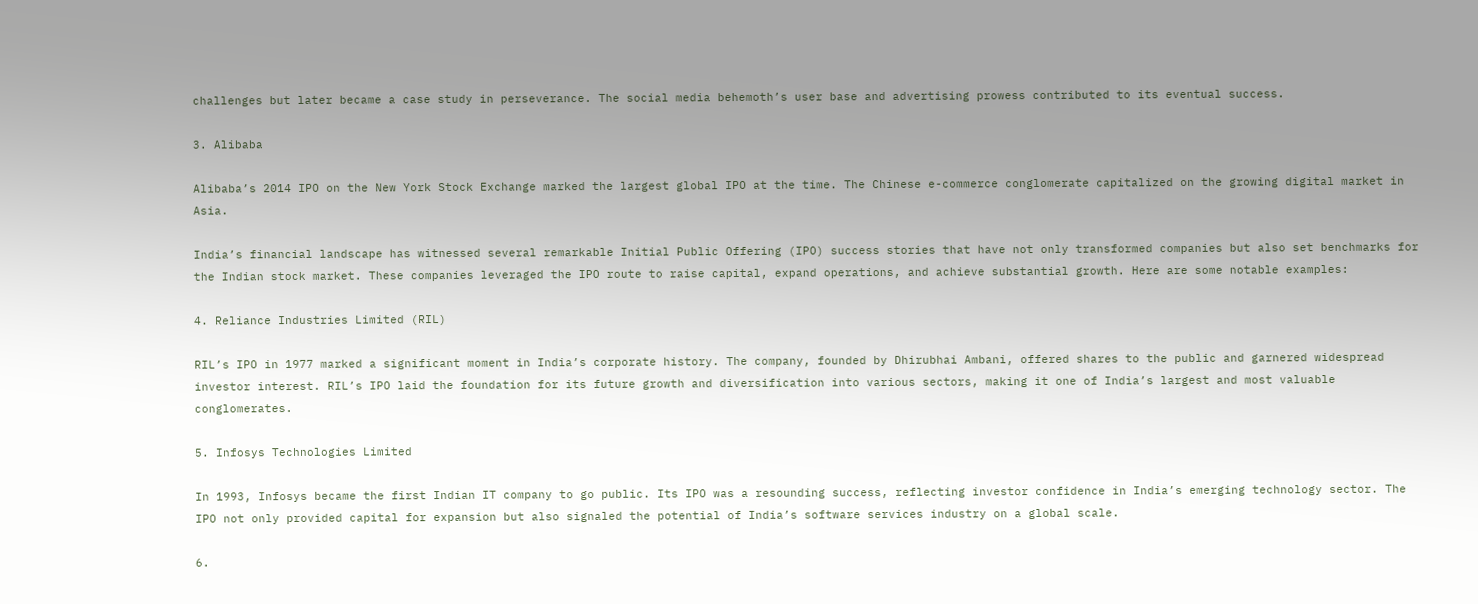challenges but later became a case study in perseverance. The social media behemoth’s user base and advertising prowess contributed to its eventual success.

3. Alibaba

Alibaba’s 2014 IPO on the New York Stock Exchange marked the largest global IPO at the time. The Chinese e-commerce conglomerate capitalized on the growing digital market in Asia.

India’s financial landscape has witnessed several remarkable Initial Public Offering (IPO) success stories that have not only transformed companies but also set benchmarks for the Indian stock market. These companies leveraged the IPO route to raise capital, expand operations, and achieve substantial growth. Here are some notable examples:

4. Reliance Industries Limited (RIL)

RIL’s IPO in 1977 marked a significant moment in India’s corporate history. The company, founded by Dhirubhai Ambani, offered shares to the public and garnered widespread investor interest. RIL’s IPO laid the foundation for its future growth and diversification into various sectors, making it one of India’s largest and most valuable conglomerates.

5. Infosys Technologies Limited

In 1993, Infosys became the first Indian IT company to go public. Its IPO was a resounding success, reflecting investor confidence in India’s emerging technology sector. The IPO not only provided capital for expansion but also signaled the potential of India’s software services industry on a global scale.

6.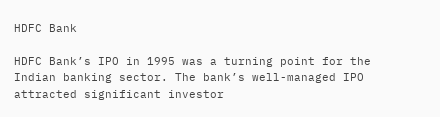HDFC Bank

HDFC Bank’s IPO in 1995 was a turning point for the Indian banking sector. The bank’s well-managed IPO attracted significant investor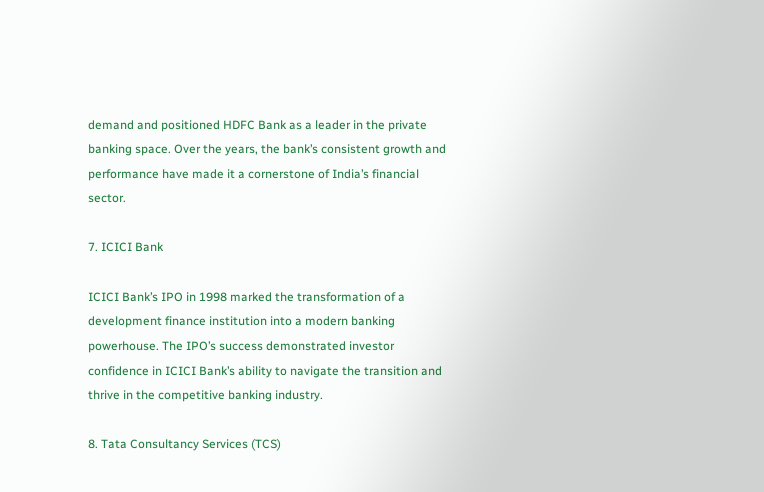demand and positioned HDFC Bank as a leader in the private banking space. Over the years, the bank’s consistent growth and performance have made it a cornerstone of India’s financial sector.

7. ICICI Bank

ICICI Bank’s IPO in 1998 marked the transformation of a development finance institution into a modern banking powerhouse. The IPO’s success demonstrated investor confidence in ICICI Bank’s ability to navigate the transition and thrive in the competitive banking industry.

8. Tata Consultancy Services (TCS)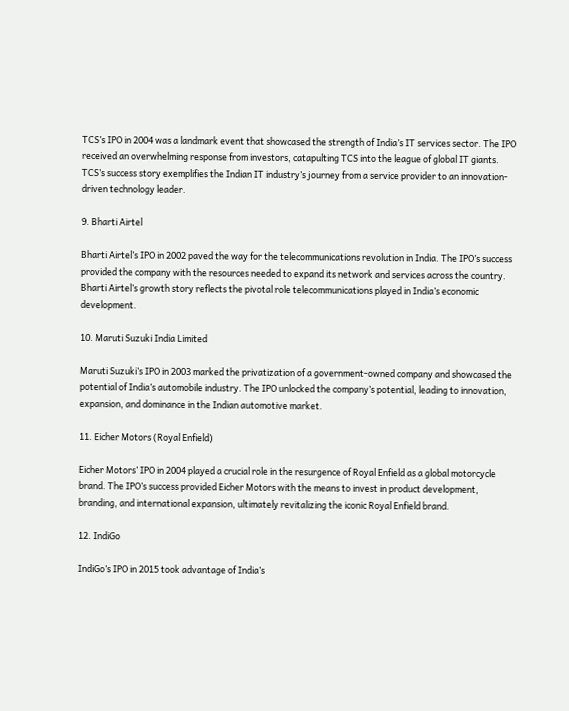TCS’s IPO in 2004 was a landmark event that showcased the strength of India’s IT services sector. The IPO received an overwhelming response from investors, catapulting TCS into the league of global IT giants. TCS’s success story exemplifies the Indian IT industry’s journey from a service provider to an innovation-driven technology leader.

9. Bharti Airtel

Bharti Airtel’s IPO in 2002 paved the way for the telecommunications revolution in India. The IPO’s success provided the company with the resources needed to expand its network and services across the country. Bharti Airtel’s growth story reflects the pivotal role telecommunications played in India’s economic development.

10. Maruti Suzuki India Limited

Maruti Suzuki’s IPO in 2003 marked the privatization of a government-owned company and showcased the potential of India’s automobile industry. The IPO unlocked the company’s potential, leading to innovation, expansion, and dominance in the Indian automotive market.

11. Eicher Motors (Royal Enfield)

Eicher Motors’ IPO in 2004 played a crucial role in the resurgence of Royal Enfield as a global motorcycle brand. The IPO’s success provided Eicher Motors with the means to invest in product development, branding, and international expansion, ultimately revitalizing the iconic Royal Enfield brand.

12. IndiGo

IndiGo’s IPO in 2015 took advantage of India’s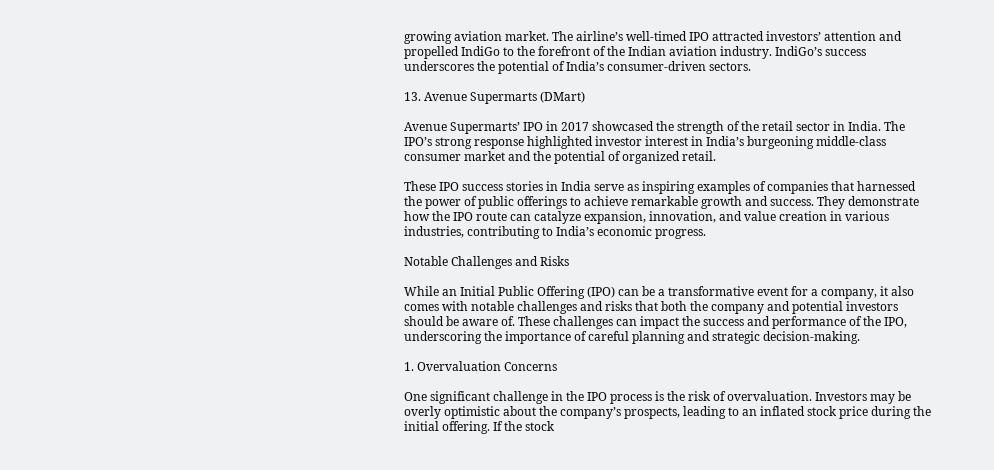growing aviation market. The airline’s well-timed IPO attracted investors’ attention and propelled IndiGo to the forefront of the Indian aviation industry. IndiGo’s success underscores the potential of India’s consumer-driven sectors.

13. Avenue Supermarts (DMart)

Avenue Supermarts’ IPO in 2017 showcased the strength of the retail sector in India. The IPO’s strong response highlighted investor interest in India’s burgeoning middle-class consumer market and the potential of organized retail.

These IPO success stories in India serve as inspiring examples of companies that harnessed the power of public offerings to achieve remarkable growth and success. They demonstrate how the IPO route can catalyze expansion, innovation, and value creation in various industries, contributing to India’s economic progress.

Notable Challenges and Risks

While an Initial Public Offering (IPO) can be a transformative event for a company, it also comes with notable challenges and risks that both the company and potential investors should be aware of. These challenges can impact the success and performance of the IPO, underscoring the importance of careful planning and strategic decision-making.

1. Overvaluation Concerns

One significant challenge in the IPO process is the risk of overvaluation. Investors may be overly optimistic about the company’s prospects, leading to an inflated stock price during the initial offering. If the stock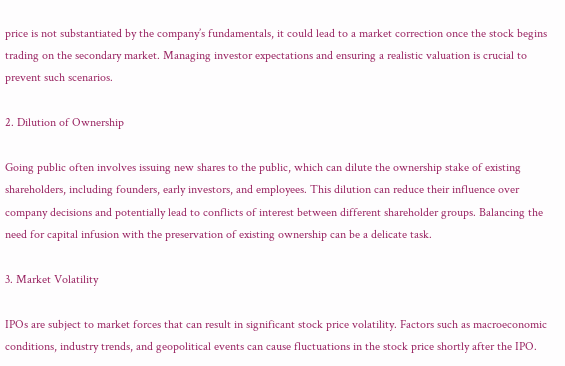price is not substantiated by the company’s fundamentals, it could lead to a market correction once the stock begins trading on the secondary market. Managing investor expectations and ensuring a realistic valuation is crucial to prevent such scenarios.

2. Dilution of Ownership

Going public often involves issuing new shares to the public, which can dilute the ownership stake of existing shareholders, including founders, early investors, and employees. This dilution can reduce their influence over company decisions and potentially lead to conflicts of interest between different shareholder groups. Balancing the need for capital infusion with the preservation of existing ownership can be a delicate task.

3. Market Volatility

IPOs are subject to market forces that can result in significant stock price volatility. Factors such as macroeconomic conditions, industry trends, and geopolitical events can cause fluctuations in the stock price shortly after the IPO.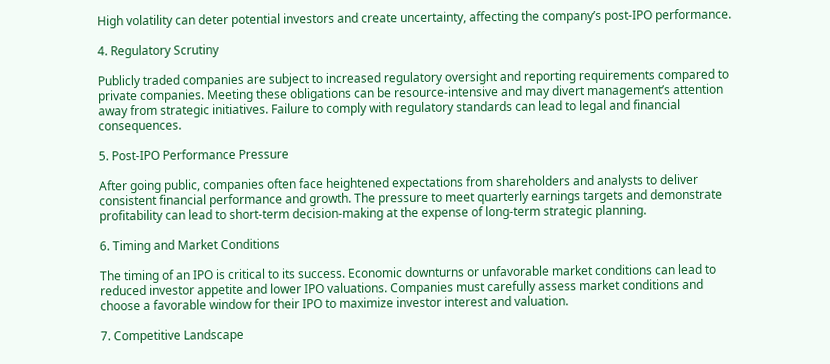High volatility can deter potential investors and create uncertainty, affecting the company’s post-IPO performance.

4. Regulatory Scrutiny

Publicly traded companies are subject to increased regulatory oversight and reporting requirements compared to private companies. Meeting these obligations can be resource-intensive and may divert management’s attention away from strategic initiatives. Failure to comply with regulatory standards can lead to legal and financial consequences.

5. Post-IPO Performance Pressure

After going public, companies often face heightened expectations from shareholders and analysts to deliver consistent financial performance and growth. The pressure to meet quarterly earnings targets and demonstrate profitability can lead to short-term decision-making at the expense of long-term strategic planning.

6. Timing and Market Conditions

The timing of an IPO is critical to its success. Economic downturns or unfavorable market conditions can lead to reduced investor appetite and lower IPO valuations. Companies must carefully assess market conditions and choose a favorable window for their IPO to maximize investor interest and valuation.

7. Competitive Landscape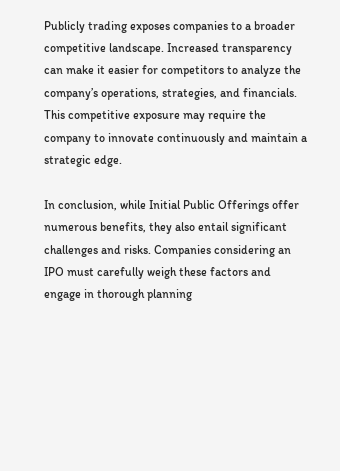Publicly trading exposes companies to a broader competitive landscape. Increased transparency can make it easier for competitors to analyze the company’s operations, strategies, and financials. This competitive exposure may require the company to innovate continuously and maintain a strategic edge.

In conclusion, while Initial Public Offerings offer numerous benefits, they also entail significant challenges and risks. Companies considering an IPO must carefully weigh these factors and engage in thorough planning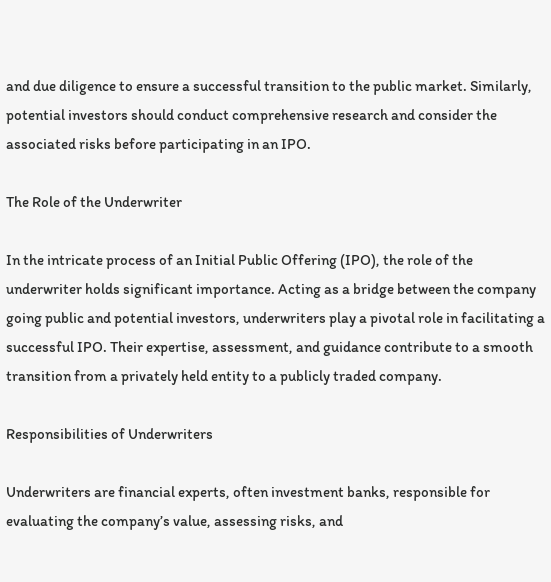and due diligence to ensure a successful transition to the public market. Similarly, potential investors should conduct comprehensive research and consider the associated risks before participating in an IPO.

The Role of the Underwriter

In the intricate process of an Initial Public Offering (IPO), the role of the underwriter holds significant importance. Acting as a bridge between the company going public and potential investors, underwriters play a pivotal role in facilitating a successful IPO. Their expertise, assessment, and guidance contribute to a smooth transition from a privately held entity to a publicly traded company.

Responsibilities of Underwriters

Underwriters are financial experts, often investment banks, responsible for evaluating the company’s value, assessing risks, and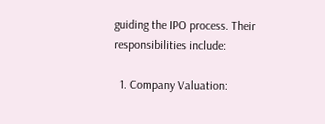guiding the IPO process. Their responsibilities include:

  1. Company Valuation: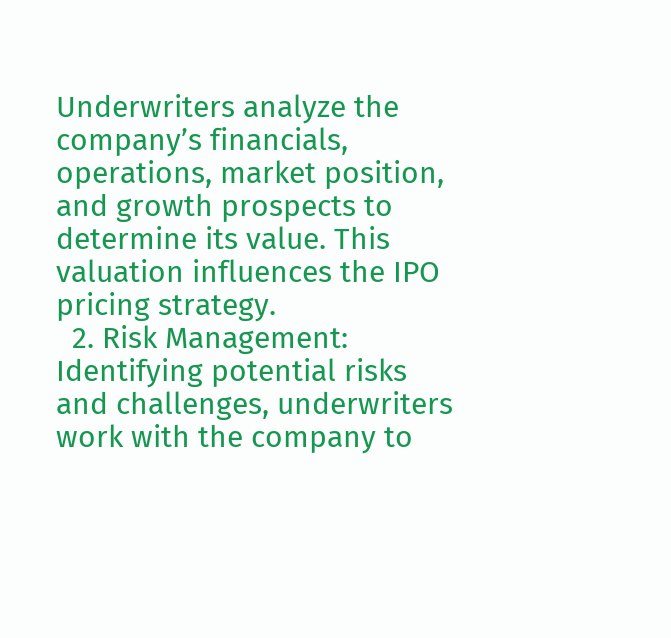Underwriters analyze the company’s financials, operations, market position, and growth prospects to determine its value. This valuation influences the IPO pricing strategy.
  2. Risk Management: Identifying potential risks and challenges, underwriters work with the company to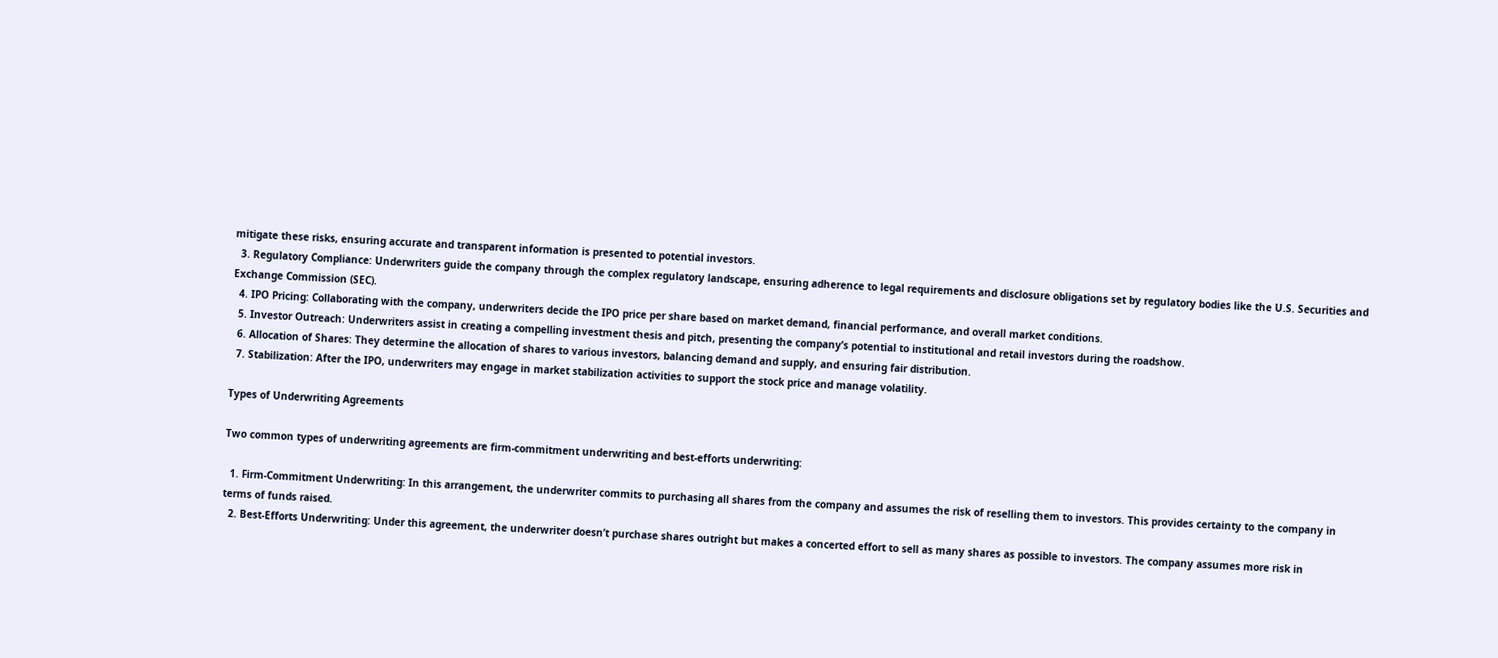mitigate these risks, ensuring accurate and transparent information is presented to potential investors.
  3. Regulatory Compliance: Underwriters guide the company through the complex regulatory landscape, ensuring adherence to legal requirements and disclosure obligations set by regulatory bodies like the U.S. Securities and Exchange Commission (SEC).
  4. IPO Pricing: Collaborating with the company, underwriters decide the IPO price per share based on market demand, financial performance, and overall market conditions.
  5. Investor Outreach: Underwriters assist in creating a compelling investment thesis and pitch, presenting the company’s potential to institutional and retail investors during the roadshow.
  6. Allocation of Shares: They determine the allocation of shares to various investors, balancing demand and supply, and ensuring fair distribution.
  7. Stabilization: After the IPO, underwriters may engage in market stabilization activities to support the stock price and manage volatility.

Types of Underwriting Agreements

Two common types of underwriting agreements are firm-commitment underwriting and best-efforts underwriting:

  1. Firm-Commitment Underwriting: In this arrangement, the underwriter commits to purchasing all shares from the company and assumes the risk of reselling them to investors. This provides certainty to the company in terms of funds raised.
  2. Best-Efforts Underwriting: Under this agreement, the underwriter doesn’t purchase shares outright but makes a concerted effort to sell as many shares as possible to investors. The company assumes more risk in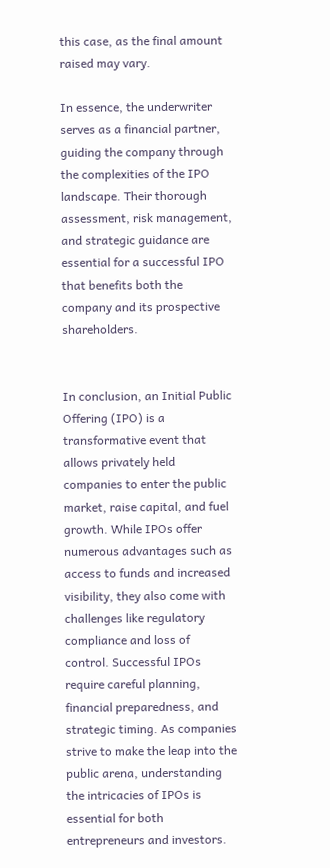this case, as the final amount raised may vary.

In essence, the underwriter serves as a financial partner, guiding the company through the complexities of the IPO landscape. Their thorough assessment, risk management, and strategic guidance are essential for a successful IPO that benefits both the company and its prospective shareholders.


In conclusion, an Initial Public Offering (IPO) is a transformative event that allows privately held companies to enter the public market, raise capital, and fuel growth. While IPOs offer numerous advantages such as access to funds and increased visibility, they also come with challenges like regulatory compliance and loss of control. Successful IPOs require careful planning, financial preparedness, and strategic timing. As companies strive to make the leap into the public arena, understanding the intricacies of IPOs is essential for both entrepreneurs and investors.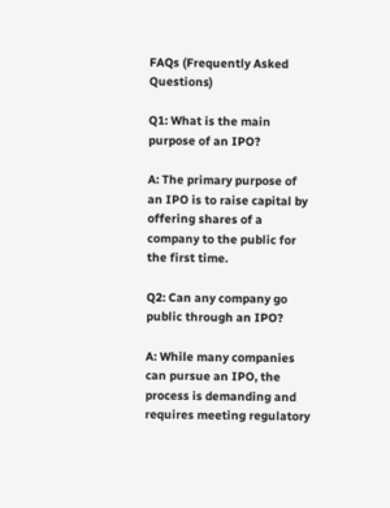FAQs (Frequently Asked Questions)

Q1: What is the main purpose of an IPO?

A: The primary purpose of an IPO is to raise capital by offering shares of a company to the public for the first time.

Q2: Can any company go public through an IPO?

A: While many companies can pursue an IPO, the process is demanding and requires meeting regulatory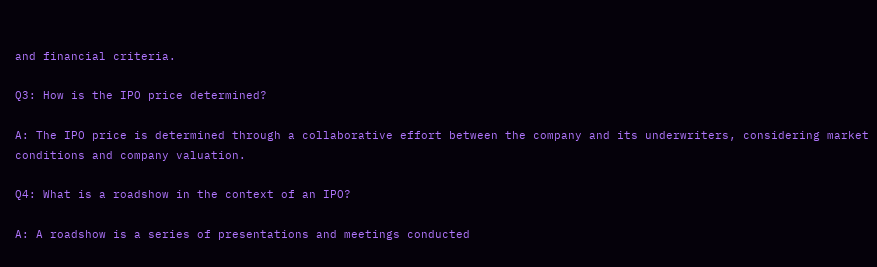and financial criteria.

Q3: How is the IPO price determined?

A: The IPO price is determined through a collaborative effort between the company and its underwriters, considering market conditions and company valuation.

Q4: What is a roadshow in the context of an IPO?

A: A roadshow is a series of presentations and meetings conducted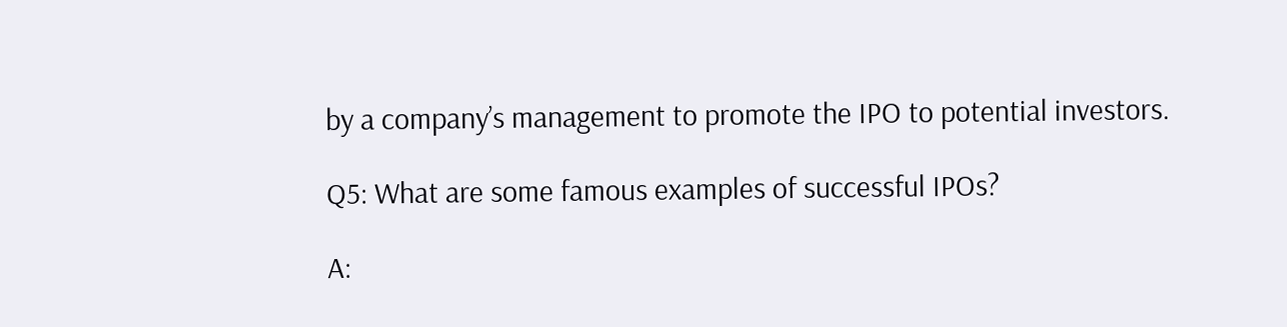by a company’s management to promote the IPO to potential investors.

Q5: What are some famous examples of successful IPOs?

A: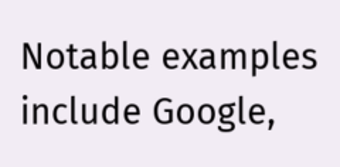Notable examples include Google,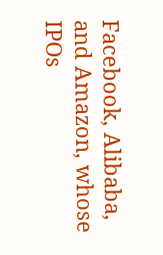Facebook, Alibaba, and Amazon, whose IPOs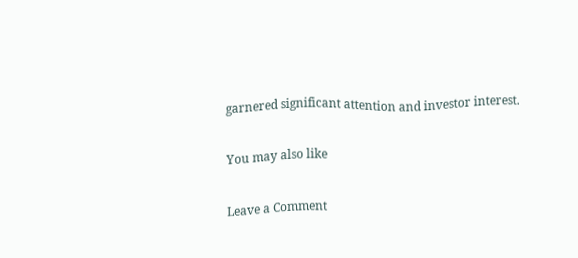garnered significant attention and investor interest.

You may also like

Leave a Comment